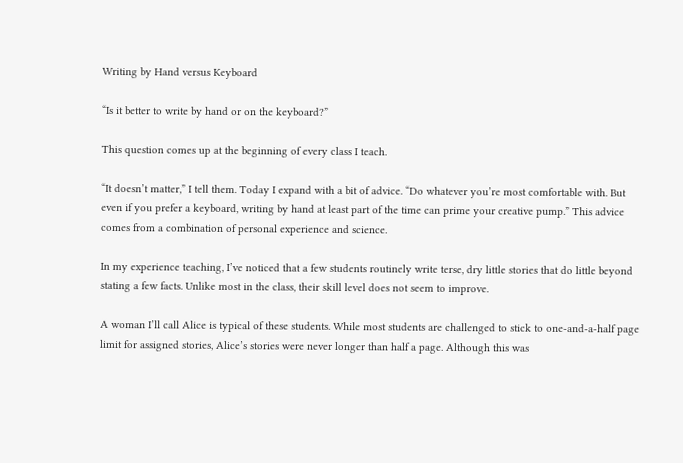Writing by Hand versus Keyboard

“Is it better to write by hand or on the keyboard?”

This question comes up at the beginning of every class I teach.

“It doesn’t matter,” I tell them. Today I expand with a bit of advice. “Do whatever you’re most comfortable with. But even if you prefer a keyboard, writing by hand at least part of the time can prime your creative pump.” This advice comes from a combination of personal experience and science.

In my experience teaching, I’ve noticed that a few students routinely write terse, dry little stories that do little beyond stating a few facts. Unlike most in the class, their skill level does not seem to improve.

A woman I’ll call Alice is typical of these students. While most students are challenged to stick to one-and-a-half page limit for assigned stories, Alice’s stories were never longer than half a page. Although this was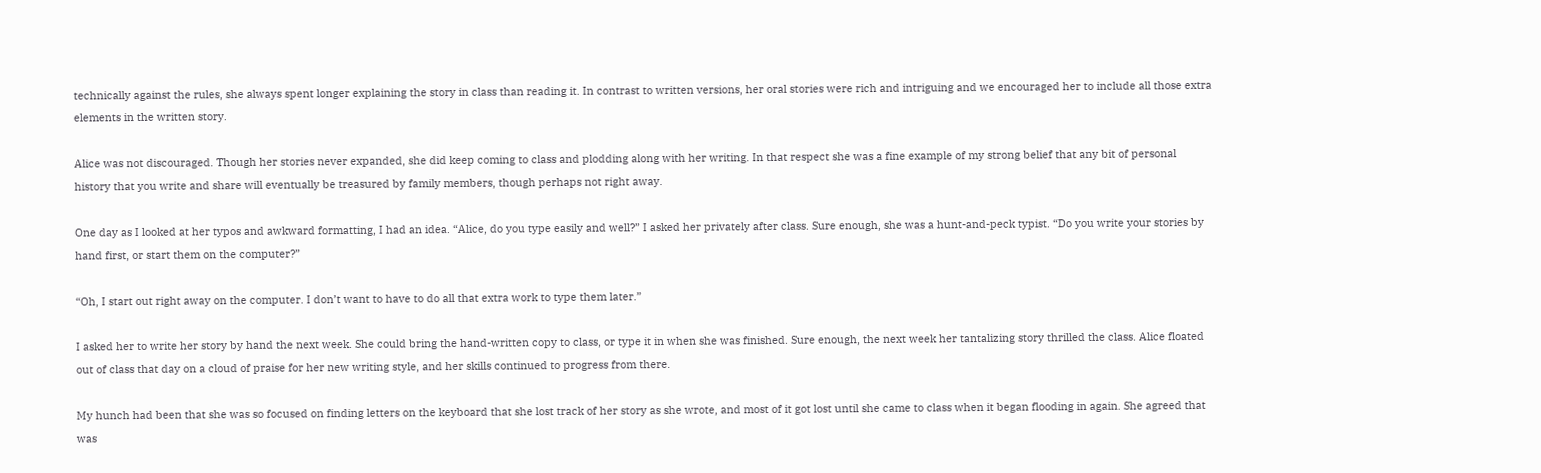technically against the rules, she always spent longer explaining the story in class than reading it. In contrast to written versions, her oral stories were rich and intriguing and we encouraged her to include all those extra elements in the written story.

Alice was not discouraged. Though her stories never expanded, she did keep coming to class and plodding along with her writing. In that respect she was a fine example of my strong belief that any bit of personal history that you write and share will eventually be treasured by family members, though perhaps not right away.

One day as I looked at her typos and awkward formatting, I had an idea. “Alice, do you type easily and well?” I asked her privately after class. Sure enough, she was a hunt-and-peck typist. “Do you write your stories by hand first, or start them on the computer?”

“Oh, I start out right away on the computer. I don’t want to have to do all that extra work to type them later.”

I asked her to write her story by hand the next week. She could bring the hand-written copy to class, or type it in when she was finished. Sure enough, the next week her tantalizing story thrilled the class. Alice floated out of class that day on a cloud of praise for her new writing style, and her skills continued to progress from there.

My hunch had been that she was so focused on finding letters on the keyboard that she lost track of her story as she wrote, and most of it got lost until she came to class when it began flooding in again. She agreed that was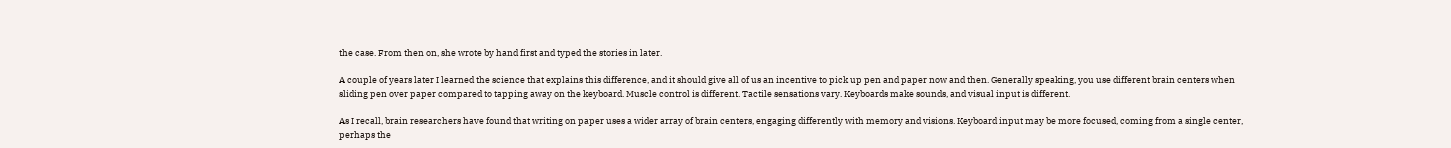the case. From then on, she wrote by hand first and typed the stories in later.

A couple of years later I learned the science that explains this difference, and it should give all of us an incentive to pick up pen and paper now and then. Generally speaking, you use different brain centers when sliding pen over paper compared to tapping away on the keyboard. Muscle control is different. Tactile sensations vary. Keyboards make sounds, and visual input is different.

As I recall, brain researchers have found that writing on paper uses a wider array of brain centers, engaging differently with memory and visions. Keyboard input may be more focused, coming from a single center, perhaps the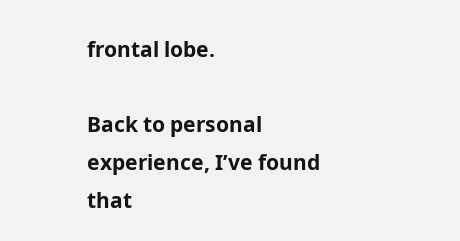frontal lobe.

Back to personal experience, I’ve found that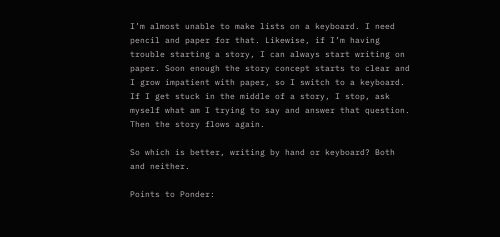I’m almost unable to make lists on a keyboard. I need pencil and paper for that. Likewise, if I’m having trouble starting a story, I can always start writing on paper. Soon enough the story concept starts to clear and I grow impatient with paper, so I switch to a keyboard. If I get stuck in the middle of a story, I stop, ask myself what am I trying to say and answer that question. Then the story flows again.

So which is better, writing by hand or keyboard? Both and neither.

Points to Ponder: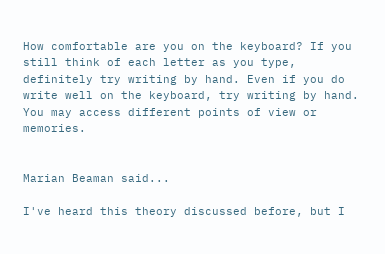How comfortable are you on the keyboard? If you still think of each letter as you type, definitely try writing by hand. Even if you do write well on the keyboard, try writing by hand. You may access different points of view or memories.


Marian Beaman said...

I've heard this theory discussed before, but I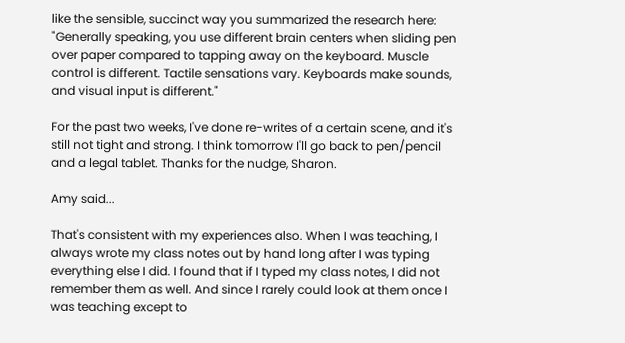like the sensible, succinct way you summarized the research here: "Generally speaking, you use different brain centers when sliding pen over paper compared to tapping away on the keyboard. Muscle control is different. Tactile sensations vary. Keyboards make sounds, and visual input is different."

For the past two weeks, I've done re-writes of a certain scene, and it's still not tight and strong. I think tomorrow I'll go back to pen/pencil and a legal tablet. Thanks for the nudge, Sharon.

Amy said...

That's consistent with my experiences also. When I was teaching, I always wrote my class notes out by hand long after I was typing everything else I did. I found that if I typed my class notes, I did not remember them as well. And since I rarely could look at them once I was teaching except to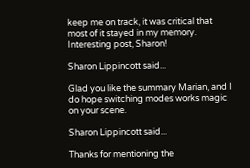keep me on track, it was critical that most of it stayed in my memory. Interesting post, Sharon!

Sharon Lippincott said...

Glad you like the summary Marian, and I do hope switching modes works magic on your scene.

Sharon Lippincott said...

Thanks for mentioning the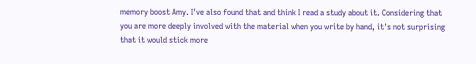memory boost Amy. I've also found that and think I read a study about it. Considering that you are more deeply involved with the material when you write by hand, it's not surprising that it would stick more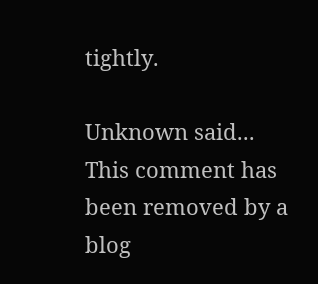tightly.

Unknown said...
This comment has been removed by a blog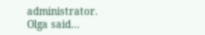administrator.
Olga said...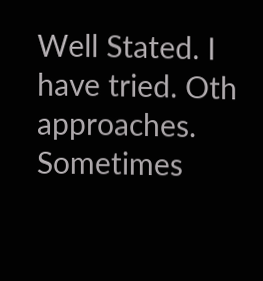Well Stated. I have tried. Oth approaches. Sometimes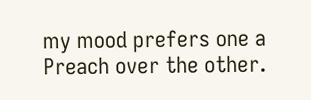my mood prefers one a
Preach over the other.